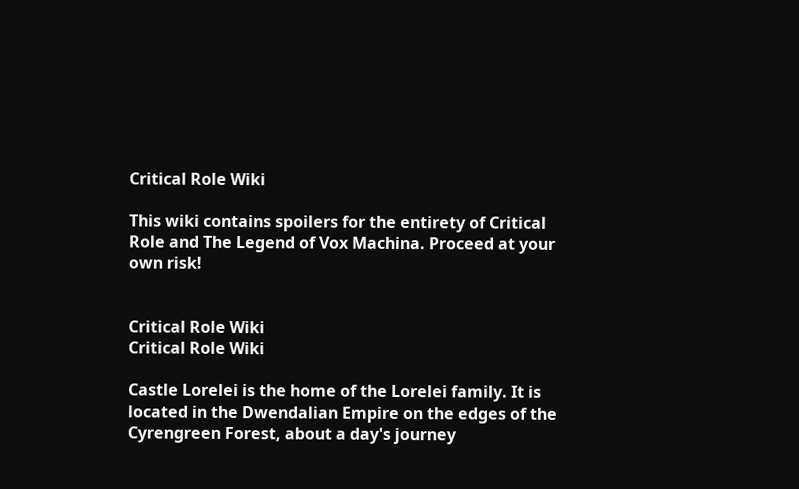Critical Role Wiki

This wiki contains spoilers for the entirety of Critical Role and The Legend of Vox Machina. Proceed at your own risk!


Critical Role Wiki
Critical Role Wiki

Castle Lorelei is the home of the Lorelei family. It is located in the Dwendalian Empire on the edges of the Cyrengreen Forest, about a day's journey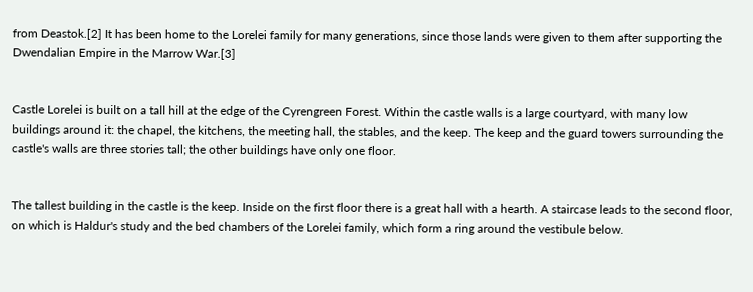from Deastok.[2] It has been home to the Lorelei family for many generations, since those lands were given to them after supporting the Dwendalian Empire in the Marrow War.[3]


Castle Lorelei is built on a tall hill at the edge of the Cyrengreen Forest. Within the castle walls is a large courtyard, with many low buildings around it: the chapel, the kitchens, the meeting hall, the stables, and the keep. The keep and the guard towers surrounding the castle's walls are three stories tall; the other buildings have only one floor.


The tallest building in the castle is the keep. Inside on the first floor there is a great hall with a hearth. A staircase leads to the second floor, on which is Haldur's study and the bed chambers of the Lorelei family, which form a ring around the vestibule below.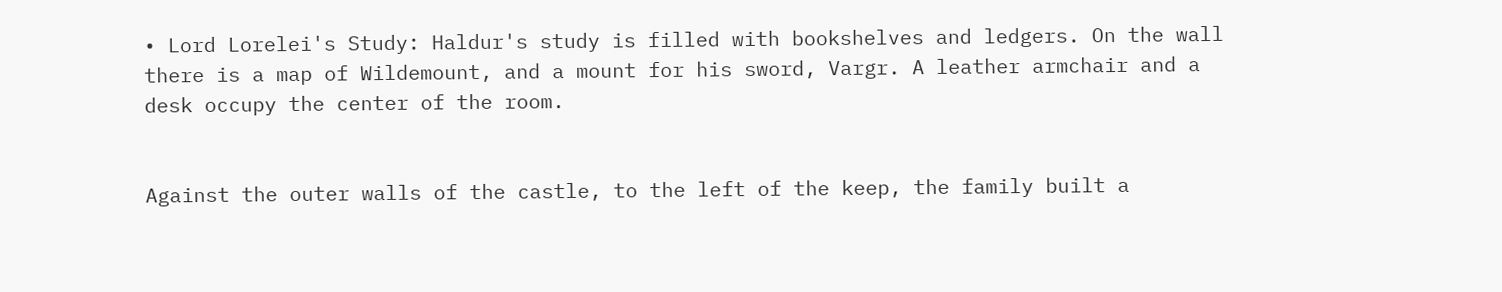• Lord Lorelei's Study: Haldur's study is filled with bookshelves and ledgers. On the wall there is a map of Wildemount, and a mount for his sword, Vargr. A leather armchair and a desk occupy the center of the room.


Against the outer walls of the castle, to the left of the keep, the family built a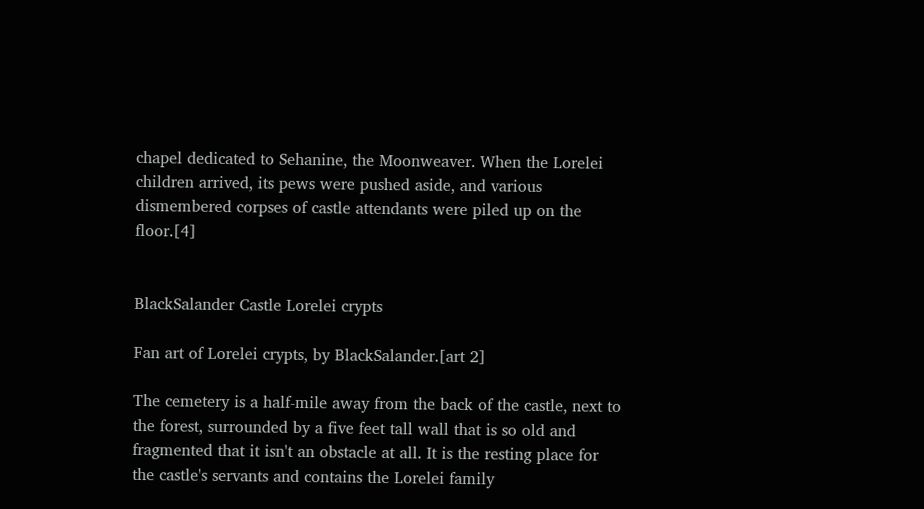chapel dedicated to Sehanine, the Moonweaver. When the Lorelei children arrived, its pews were pushed aside, and various dismembered corpses of castle attendants were piled up on the floor.[4]


BlackSalander Castle Lorelei crypts

Fan art of Lorelei crypts, by BlackSalander.[art 2]

The cemetery is a half-mile away from the back of the castle, next to the forest, surrounded by a five feet tall wall that is so old and fragmented that it isn't an obstacle at all. It is the resting place for the castle's servants and contains the Lorelei family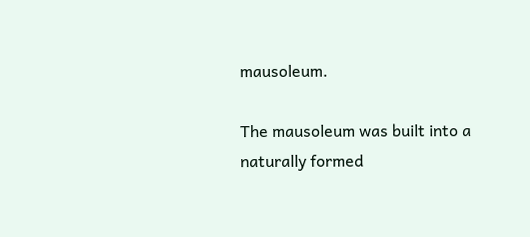mausoleum.

The mausoleum was built into a naturally formed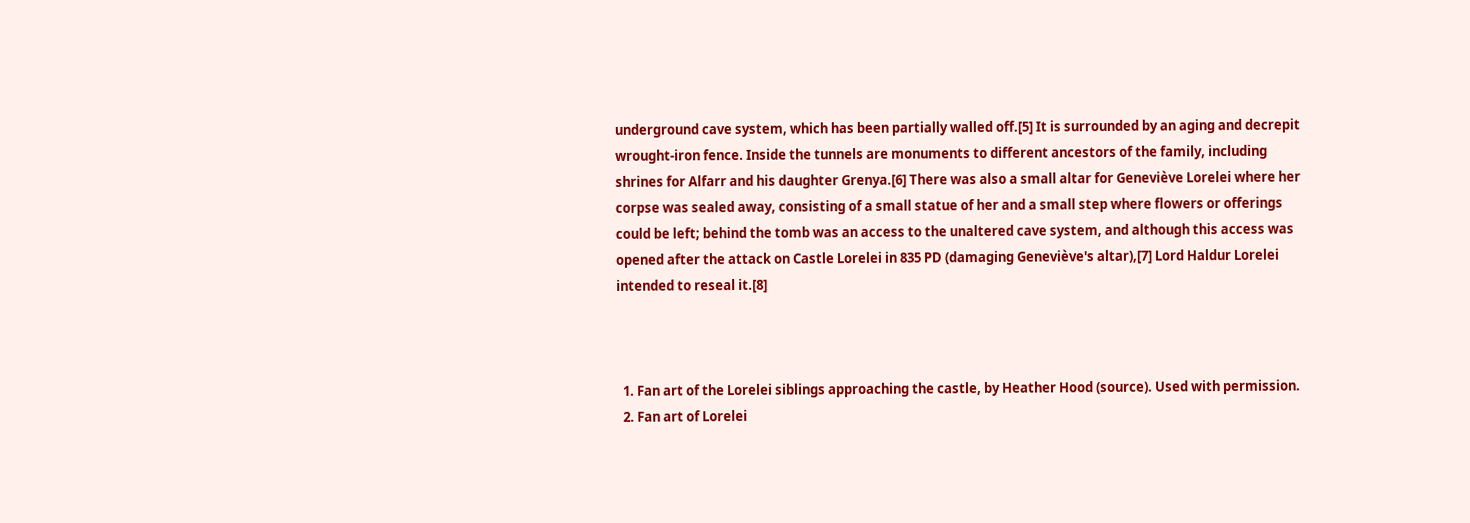underground cave system, which has been partially walled off.[5] It is surrounded by an aging and decrepit wrought-iron fence. Inside the tunnels are monuments to different ancestors of the family, including shrines for Alfarr and his daughter Grenya.[6] There was also a small altar for Geneviève Lorelei where her corpse was sealed away, consisting of a small statue of her and a small step where flowers or offerings could be left; behind the tomb was an access to the unaltered cave system, and although this access was opened after the attack on Castle Lorelei in 835 PD (damaging Geneviève's altar),[7] Lord Haldur Lorelei intended to reseal it.[8]



  1. Fan art of the Lorelei siblings approaching the castle, by Heather Hood (source). Used with permission.
  2. Fan art of Lorelei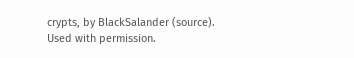crypts, by BlackSalander (source). Used with permission.